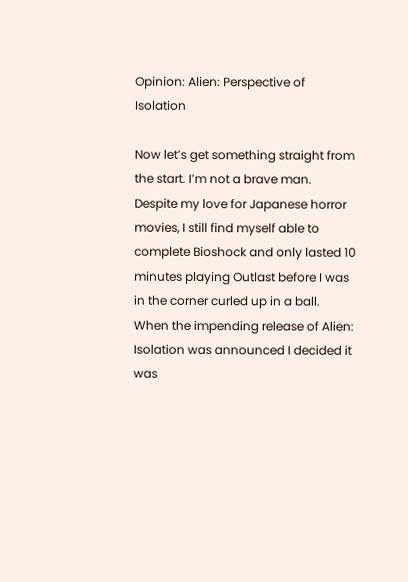Opinion: Alien: Perspective of Isolation

Now let’s get something straight from the start. I’m not a brave man. Despite my love for Japanese horror movies, I still find myself able to complete Bioshock and only lasted 10 minutes playing Outlast before I was in the corner curled up in a ball. When the impending release of Alien: Isolation was announced I decided it was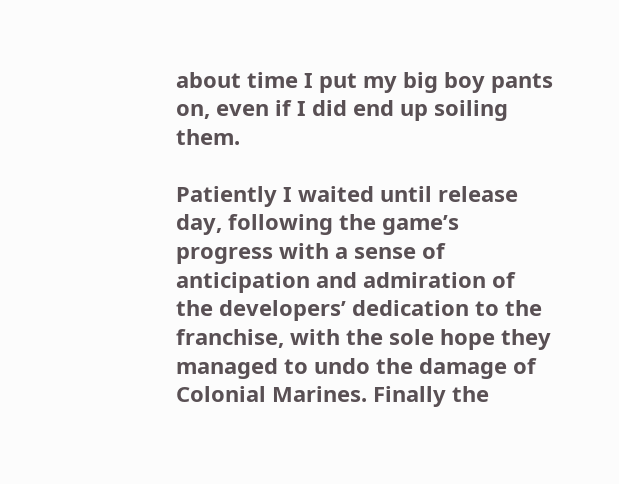about time I put my big boy pants on, even if I did end up soiling them.

Patiently I waited until release day, following the game’s progress with a sense of anticipation and admiration of the developers’ dedication to the franchise, with the sole hope they managed to undo the damage of Colonial Marines. Finally the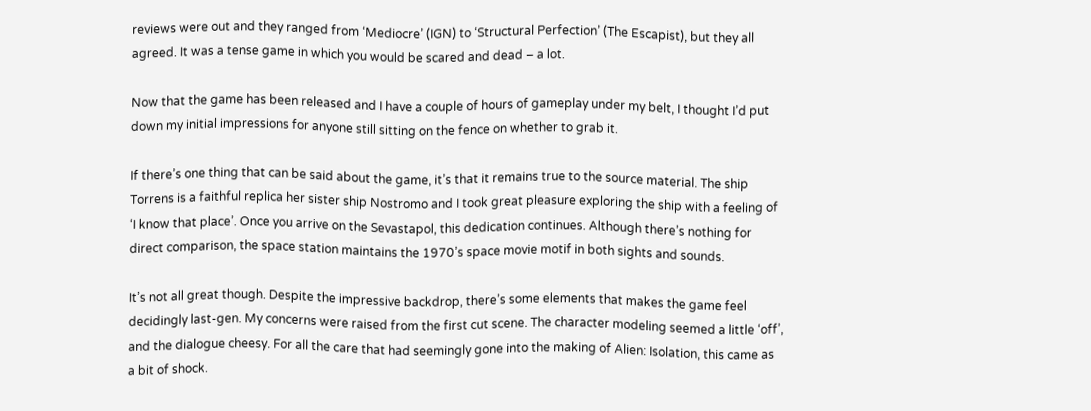reviews were out and they ranged from ‘Mediocre’ (IGN) to ‘Structural Perfection’ (The Escapist), but they all agreed. It was a tense game in which you would be scared and dead – a lot.

Now that the game has been released and I have a couple of hours of gameplay under my belt, I thought I’d put down my initial impressions for anyone still sitting on the fence on whether to grab it.

If there’s one thing that can be said about the game, it’s that it remains true to the source material. The ship Torrens is a faithful replica her sister ship Nostromo and I took great pleasure exploring the ship with a feeling of ‘I know that place’. Once you arrive on the Sevastapol, this dedication continues. Although there’s nothing for direct comparison, the space station maintains the 1970’s space movie motif in both sights and sounds.

It’s not all great though. Despite the impressive backdrop, there’s some elements that makes the game feel decidingly last-gen. My concerns were raised from the first cut scene. The character modeling seemed a little ‘off’, and the dialogue cheesy. For all the care that had seemingly gone into the making of Alien: Isolation, this came as a bit of shock.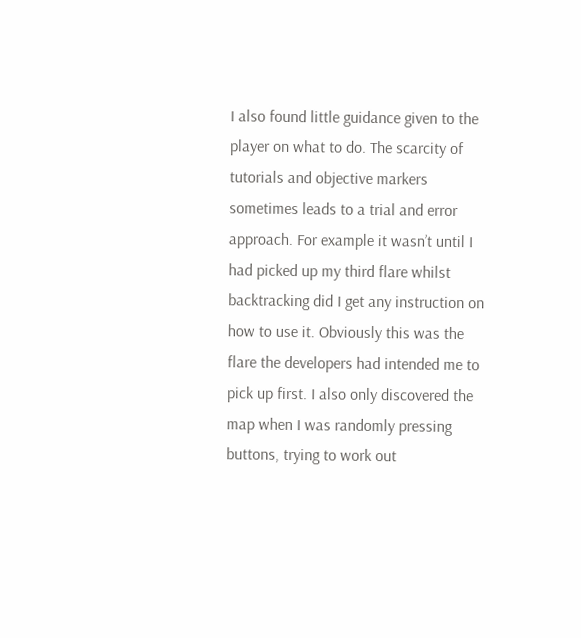I also found little guidance given to the player on what to do. The scarcity of tutorials and objective markers sometimes leads to a trial and error approach. For example it wasn’t until I had picked up my third flare whilst backtracking did I get any instruction on how to use it. Obviously this was the flare the developers had intended me to pick up first. I also only discovered the map when I was randomly pressing buttons, trying to work out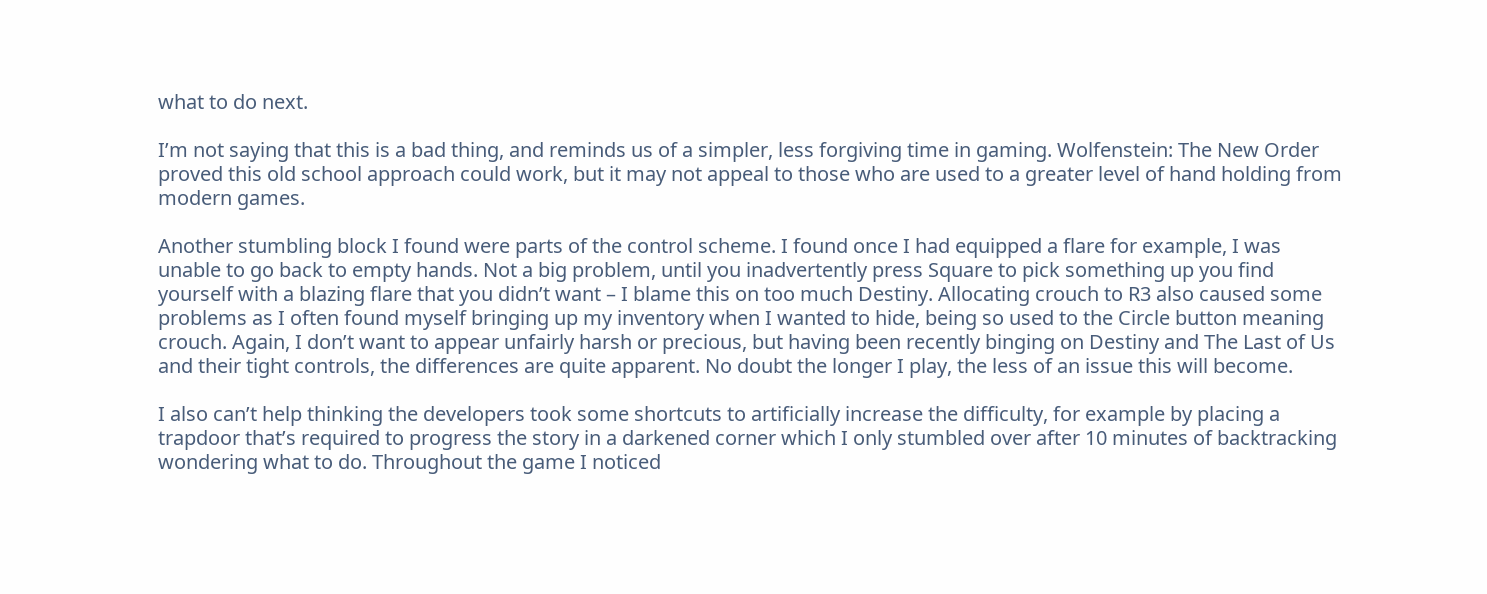what to do next.

I’m not saying that this is a bad thing, and reminds us of a simpler, less forgiving time in gaming. Wolfenstein: The New Order proved this old school approach could work, but it may not appeal to those who are used to a greater level of hand holding from modern games.

Another stumbling block I found were parts of the control scheme. I found once I had equipped a flare for example, I was unable to go back to empty hands. Not a big problem, until you inadvertently press Square to pick something up you find yourself with a blazing flare that you didn’t want – I blame this on too much Destiny. Allocating crouch to R3 also caused some problems as I often found myself bringing up my inventory when I wanted to hide, being so used to the Circle button meaning crouch. Again, I don’t want to appear unfairly harsh or precious, but having been recently binging on Destiny and The Last of Us and their tight controls, the differences are quite apparent. No doubt the longer I play, the less of an issue this will become.

I also can’t help thinking the developers took some shortcuts to artificially increase the difficulty, for example by placing a trapdoor that’s required to progress the story in a darkened corner which I only stumbled over after 10 minutes of backtracking wondering what to do. Throughout the game I noticed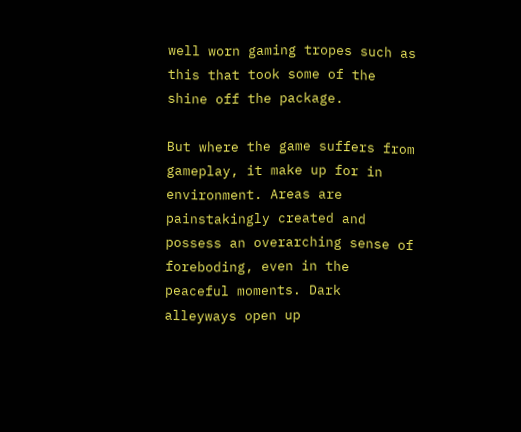well worn gaming tropes such as this that took some of the shine off the package.

But where the game suffers from gameplay, it make up for in environment. Areas are painstakingly created and possess an overarching sense of foreboding, even in the peaceful moments. Dark alleyways open up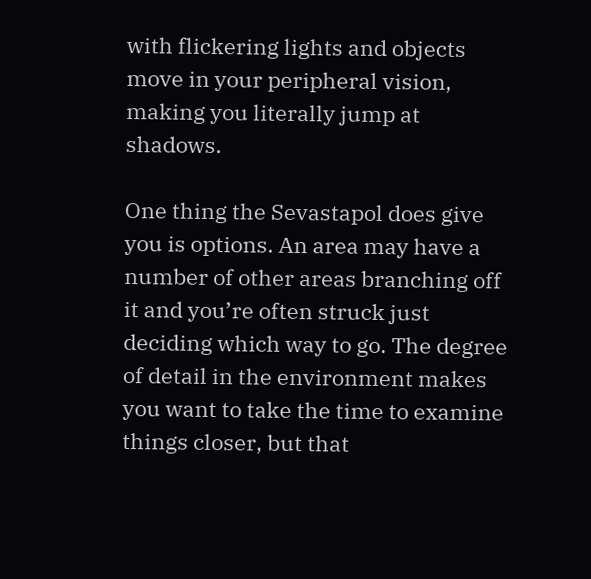with flickering lights and objects move in your peripheral vision, making you literally jump at shadows.

One thing the Sevastapol does give you is options. An area may have a number of other areas branching off it and you’re often struck just deciding which way to go. The degree of detail in the environment makes you want to take the time to examine things closer, but that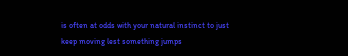is often at odds with your natural instinct to just keep moving lest something jumps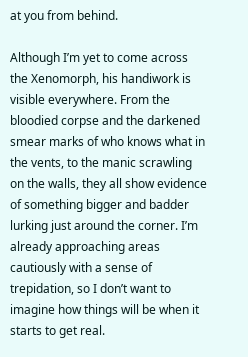at you from behind.

Although I’m yet to come across the Xenomorph, his handiwork is visible everywhere. From the bloodied corpse and the darkened smear marks of who knows what in the vents, to the manic scrawling on the walls, they all show evidence of something bigger and badder lurking just around the corner. I’m already approaching areas cautiously with a sense of trepidation, so I don’t want to imagine how things will be when it starts to get real.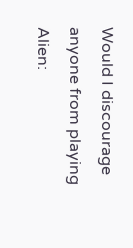Would I discourage anyone from playing Alien: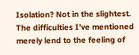Isolation? Not in the slightest. The difficulties I’ve mentioned merely lend to the feeling of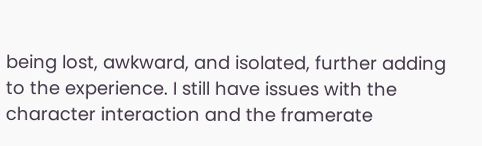being lost, awkward, and isolated, further adding to the experience. I still have issues with the character interaction and the framerate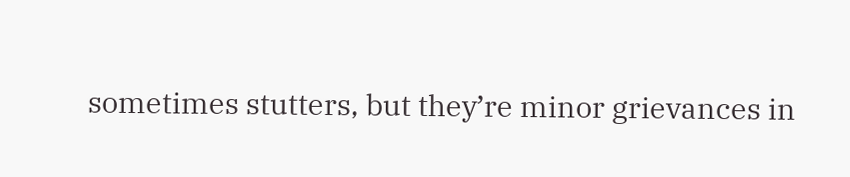sometimes stutters, but they’re minor grievances in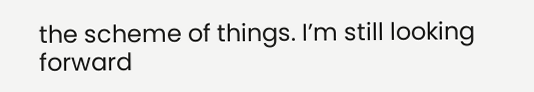the scheme of things. I’m still looking forward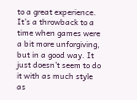to a great experience. It’s a throwback to a time when games were a bit more unforgiving, but in a good way. It just doesn’t seem to do it with as much style as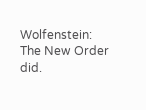Wolfenstein: The New Order did.